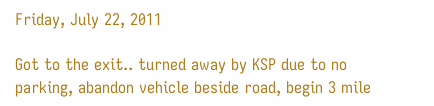Friday, July 22, 2011

Got to the exit.. turned away by KSP due to no parking, abandon vehicle beside road, begin 3 mile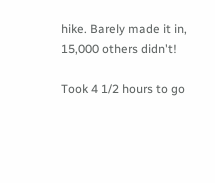hike. Barely made it in, 15,000 others didn't!

Took 4 1/2 hours to go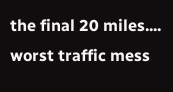the final 20 miles.... worst traffic mess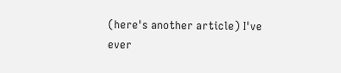(here's another article) I've ever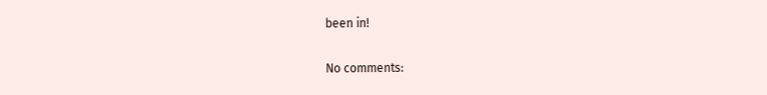been in!

No comments: